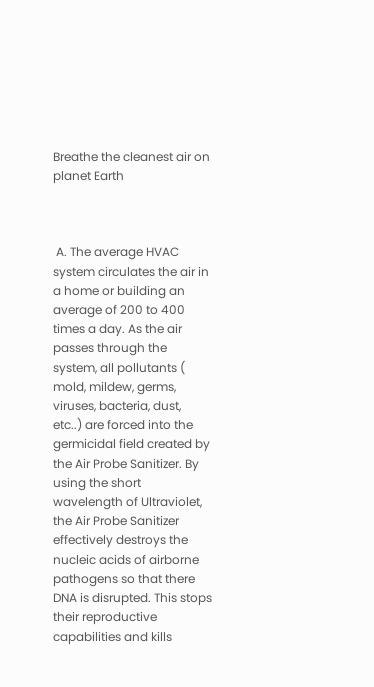Breathe the cleanest air on planet Earth



 A. The average HVAC system circulates the air in a home or building an average of 200 to 400 times a day. As the air passes through the system, all pollutants ( mold, mildew, germs, viruses, bacteria, dust, etc..) are forced into the germicidal field created by the Air Probe Sanitizer. By using the short wavelength of Ultraviolet, the Air Probe Sanitizer effectively destroys the nucleic acids of airborne pathogens so that there DNA is disrupted. This stops their reproductive capabilities and kills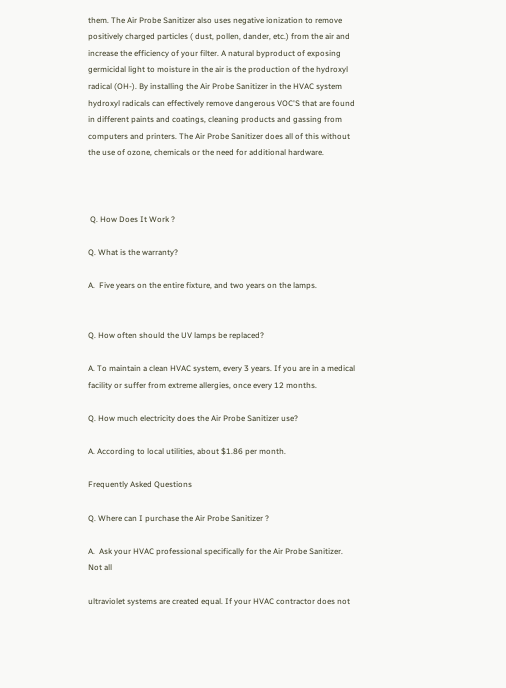them. The Air Probe Sanitizer also uses negative ionization to remove positively charged particles ( dust, pollen, dander, etc.) from the air and increase the efficiency of your filter. A natural byproduct of exposing germicidal light to moisture in the air is the production of the hydroxyl radical (OH-). By installing the Air Probe Sanitizer in the HVAC system hydroxyl radicals can effectively remove dangerous VOC'S that are found in different paints and coatings, cleaning products and gassing from computers and printers. The Air Probe Sanitizer does all of this without the use of ozone, chemicals or the need for additional hardware.



 Q. How Does It Work ?

Q. What is the warranty?

A.  Five years on the entire fixture, and two years on the lamps.


Q. How often should the UV lamps be replaced?

A. To maintain a clean HVAC system, every 3 years. If you are in a medical facility or suffer from extreme allergies, once every 12 months.

Q. How much electricity does the Air Probe Sanitizer use?

A. According to local utilities, about $1.86 per month.

Frequently Asked Questions

Q. Where can I purchase the Air Probe Sanitizer ?

A.  Ask your HVAC professional specifically for the Air Probe Sanitizer. Not all

ultraviolet systems are created equal. If your HVAC contractor does not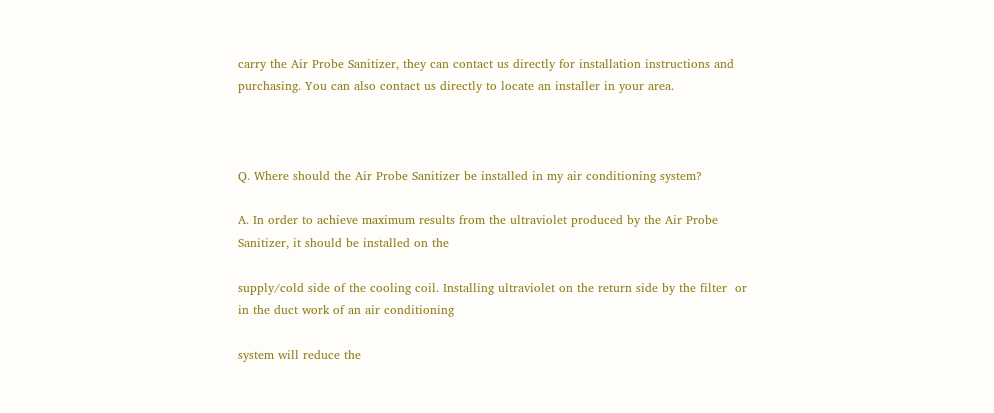carry the Air Probe Sanitizer, they can contact us directly for installation instructions and purchasing. You can also contact us directly to locate an installer in your area.



Q. Where should the Air Probe Sanitizer be installed in my air conditioning system?

A. In order to achieve maximum results from the ultraviolet produced by the Air Probe Sanitizer, it should be installed on the

supply/cold side of the cooling coil. Installing ultraviolet on the return side by the filter  or in the duct work of an air conditioning

system will reduce the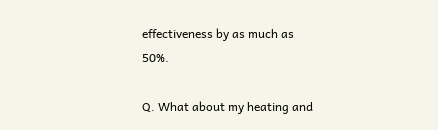effectiveness by as much as 50%.

Q. What about my heating and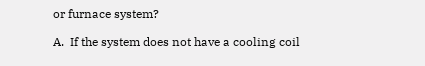or furnace system?

A.  If the system does not have a cooling coil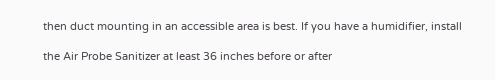then duct mounting in an accessible area is best. If you have a humidifier, install

the Air Probe Sanitizer at least 36 inches before or after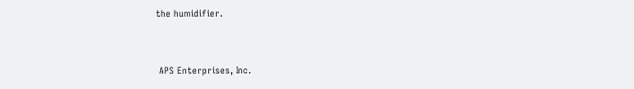the humidifier.


 APS Enterprises, Inc.